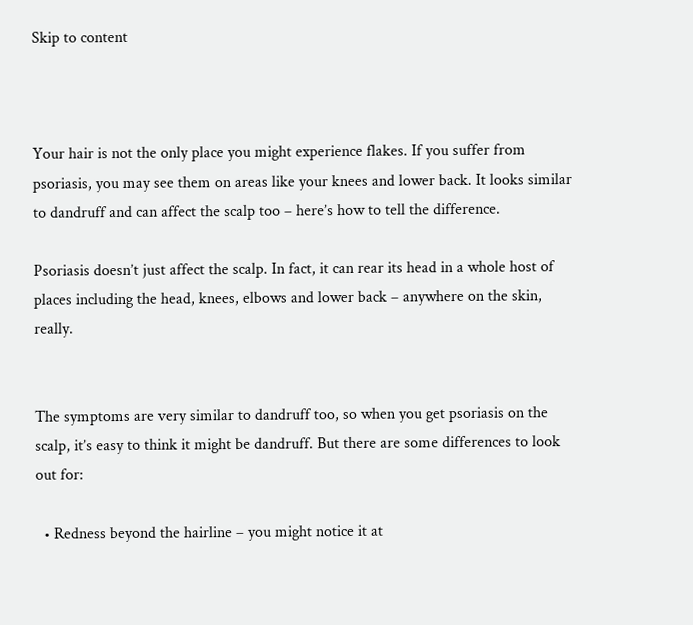Skip to content



Your hair is not the only place you might experience flakes. If you suffer from psoriasis, you may see them on areas like your knees and lower back. It looks similar to dandruff and can affect the scalp too – here’s how to tell the difference.

Psoriasis doesn’t just affect the scalp. In fact, it can rear its head in a whole host of places including the head, knees, elbows and lower back – anywhere on the skin, really.


The symptoms are very similar to dandruff too, so when you get psoriasis on the scalp, it’s easy to think it might be dandruff. But there are some differences to look out for:

  • Redness beyond the hairline – you might notice it at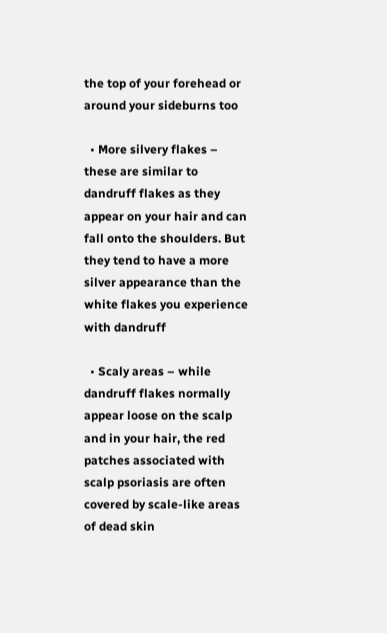the top of your forehead or around your sideburns too

  • More silvery flakes – these are similar to dandruff flakes as they appear on your hair and can fall onto the shoulders. But they tend to have a more silver appearance than the white flakes you experience with dandruff

  • Scaly areas – while dandruff flakes normally appear loose on the scalp and in your hair, the red patches associated with scalp psoriasis are often covered by scale-like areas of dead skin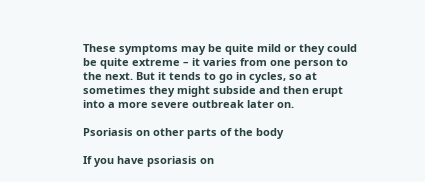These symptoms may be quite mild or they could be quite extreme – it varies from one person to the next. But it tends to go in cycles, so at sometimes they might subside and then erupt into a more severe outbreak later on.

Psoriasis on other parts of the body

If you have psoriasis on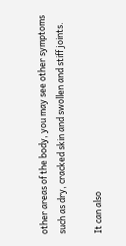other areas of the body, you may see other symptoms such as dry, cracked skin and swollen and stiff joints.

It can also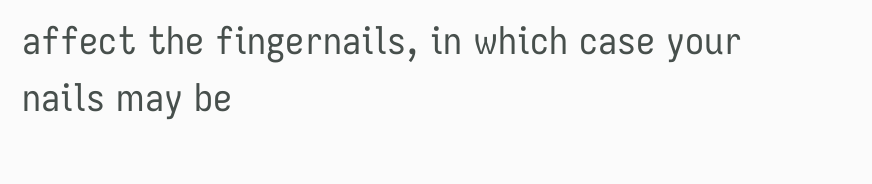affect the fingernails, in which case your nails may be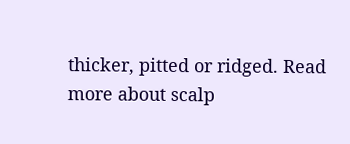thicker, pitted or ridged. Read more about scalp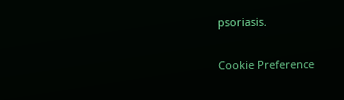psoriasis.

Cookie Preference